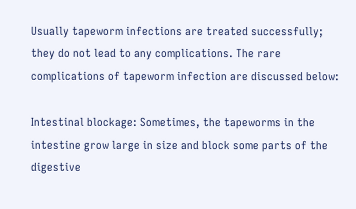Usually tapeworm infections are treated successfully; they do not lead to any complications. The rare complications of tapeworm infection are discussed below:

Intestinal blockage: Sometimes, the tapeworms in the intestine grow large in size and block some parts of the digestive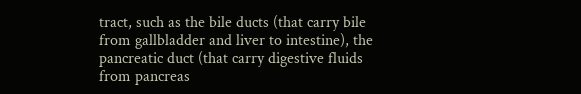tract, such as the bile ducts (that carry bile from gallbladder and liver to intestine), the pancreatic duct (that carry digestive fluids from pancreas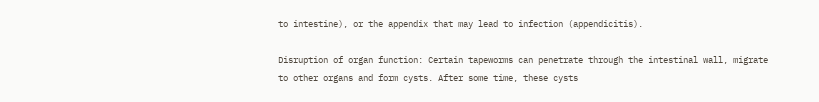to intestine), or the appendix that may lead to infection (appendicitis).

Disruption of organ function: Certain tapeworms can penetrate through the intestinal wall, migrate to other organs and form cysts. After some time, these cysts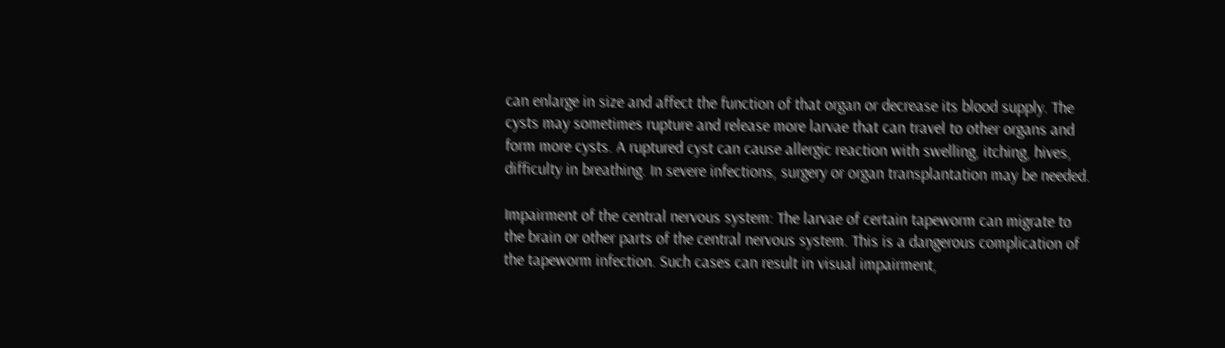can enlarge in size and affect the function of that organ or decrease its blood supply. The cysts may sometimes rupture and release more larvae that can travel to other organs and form more cysts. A ruptured cyst can cause allergic reaction with swelling, itching, hives, difficulty in breathing. In severe infections, surgery or organ transplantation may be needed.

Impairment of the central nervous system: The larvae of certain tapeworm can migrate to the brain or other parts of the central nervous system. This is a dangerous complication of the tapeworm infection. Such cases can result in visual impairment,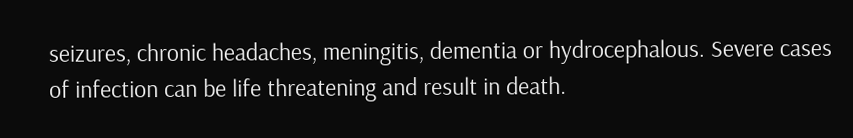seizures, chronic headaches, meningitis, dementia or hydrocephalous. Severe cases of infection can be life threatening and result in death.